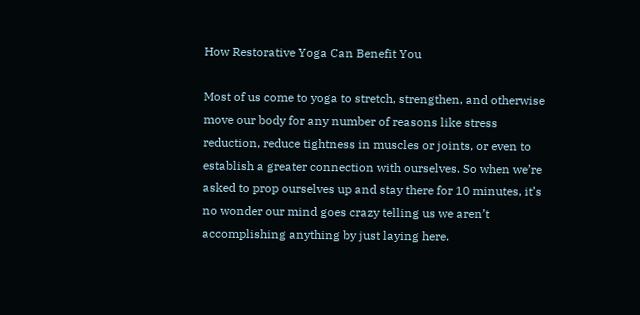How Restorative Yoga Can Benefit You

Most of us come to yoga to stretch, strengthen, and otherwise move our body for any number of reasons like stress reduction, reduce tightness in muscles or joints, or even to establish a greater connection with ourselves. So when we’re asked to prop ourselves up and stay there for 10 minutes, it’s no wonder our mind goes crazy telling us we aren’t accomplishing anything by just laying here.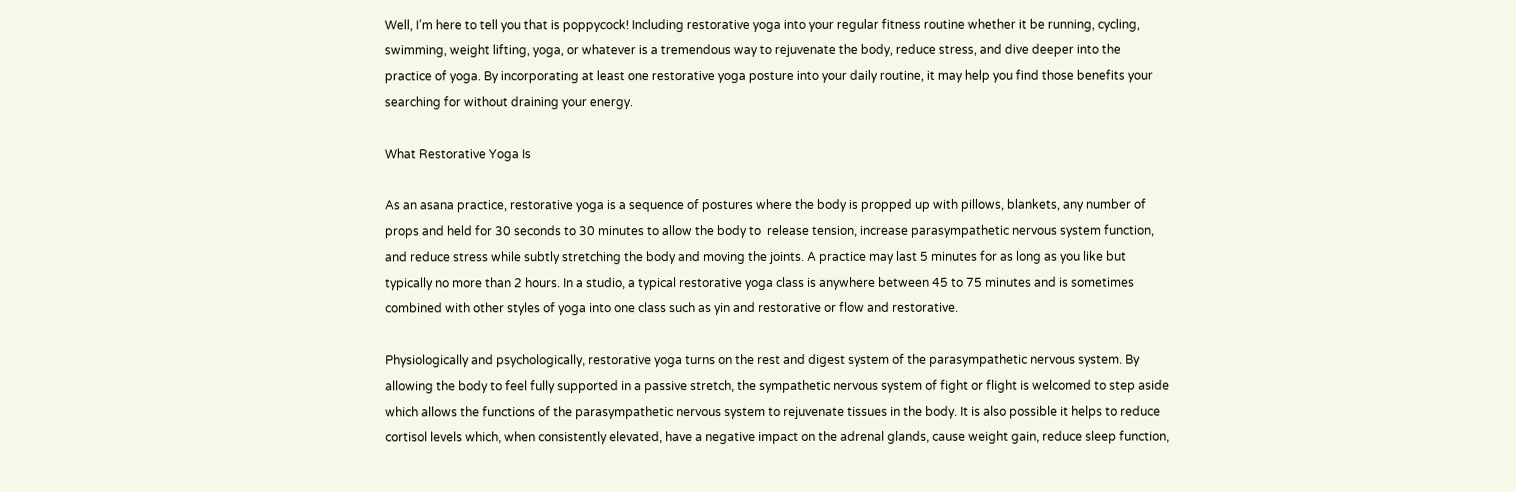Well, I’m here to tell you that is poppycock! Including restorative yoga into your regular fitness routine whether it be running, cycling, swimming, weight lifting, yoga, or whatever is a tremendous way to rejuvenate the body, reduce stress, and dive deeper into the practice of yoga. By incorporating at least one restorative yoga posture into your daily routine, it may help you find those benefits your searching for without draining your energy.

What Restorative Yoga Is

As an asana practice, restorative yoga is a sequence of postures where the body is propped up with pillows, blankets, any number of props and held for 30 seconds to 30 minutes to allow the body to  release tension, increase parasympathetic nervous system function, and reduce stress while subtly stretching the body and moving the joints. A practice may last 5 minutes for as long as you like but typically no more than 2 hours. In a studio, a typical restorative yoga class is anywhere between 45 to 75 minutes and is sometimes combined with other styles of yoga into one class such as yin and restorative or flow and restorative.

Physiologically and psychologically, restorative yoga turns on the rest and digest system of the parasympathetic nervous system. By allowing the body to feel fully supported in a passive stretch, the sympathetic nervous system of fight or flight is welcomed to step aside which allows the functions of the parasympathetic nervous system to rejuvenate tissues in the body. It is also possible it helps to reduce cortisol levels which, when consistently elevated, have a negative impact on the adrenal glands, cause weight gain, reduce sleep function,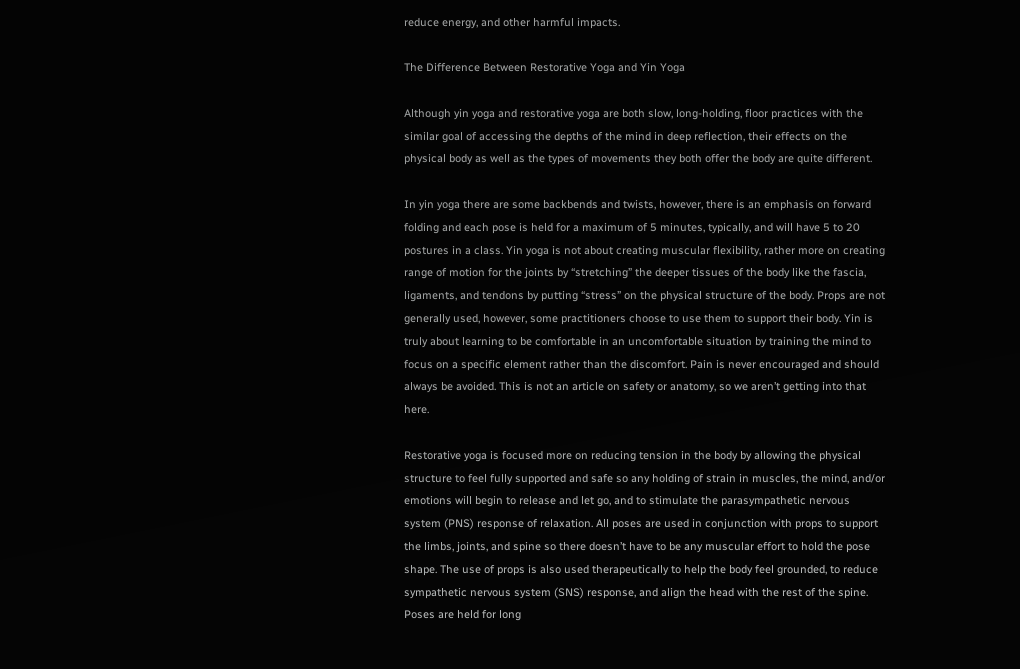reduce energy, and other harmful impacts.

The Difference Between Restorative Yoga and Yin Yoga

Although yin yoga and restorative yoga are both slow, long-holding, floor practices with the similar goal of accessing the depths of the mind in deep reflection, their effects on the physical body as well as the types of movements they both offer the body are quite different.

In yin yoga there are some backbends and twists, however, there is an emphasis on forward folding and each pose is held for a maximum of 5 minutes, typically, and will have 5 to 20 postures in a class. Yin yoga is not about creating muscular flexibility, rather more on creating range of motion for the joints by “stretching” the deeper tissues of the body like the fascia, ligaments, and tendons by putting “stress” on the physical structure of the body. Props are not generally used, however, some practitioners choose to use them to support their body. Yin is truly about learning to be comfortable in an uncomfortable situation by training the mind to focus on a specific element rather than the discomfort. Pain is never encouraged and should always be avoided. This is not an article on safety or anatomy, so we aren’t getting into that here.

Restorative yoga is focused more on reducing tension in the body by allowing the physical structure to feel fully supported and safe so any holding of strain in muscles, the mind, and/or emotions will begin to release and let go, and to stimulate the parasympathetic nervous system (PNS) response of relaxation. All poses are used in conjunction with props to support the limbs, joints, and spine so there doesn’t have to be any muscular effort to hold the pose shape. The use of props is also used therapeutically to help the body feel grounded, to reduce sympathetic nervous system (SNS) response, and align the head with the rest of the spine. Poses are held for long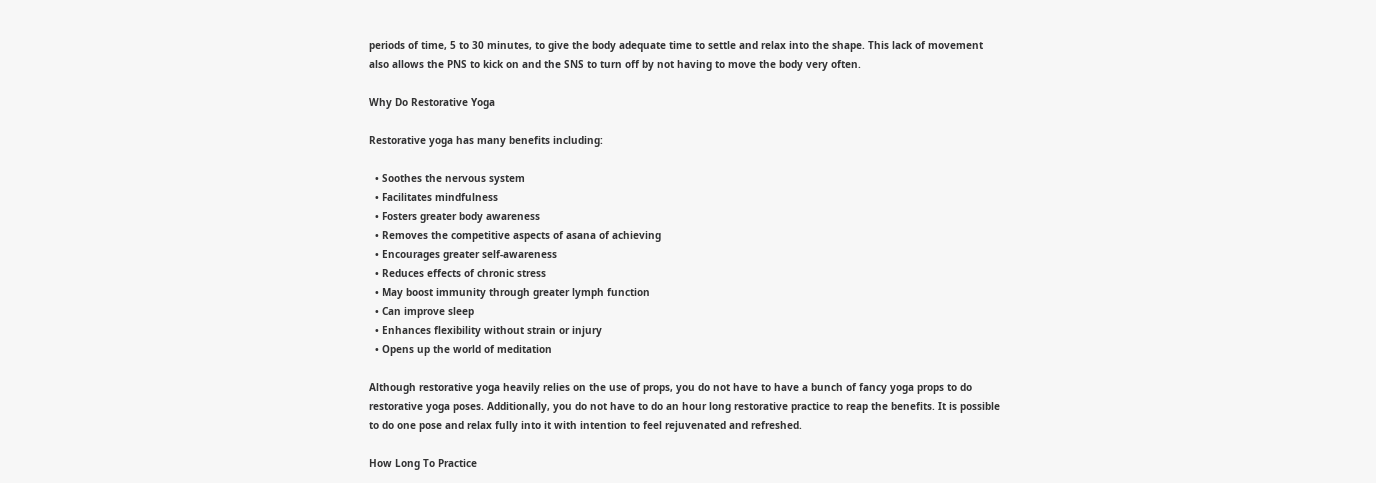periods of time, 5 to 30 minutes, to give the body adequate time to settle and relax into the shape. This lack of movement also allows the PNS to kick on and the SNS to turn off by not having to move the body very often.

Why Do Restorative Yoga

Restorative yoga has many benefits including:

  • Soothes the nervous system
  • Facilitates mindfulness
  • Fosters greater body awareness
  • Removes the competitive aspects of asana of achieving
  • Encourages greater self-awareness
  • Reduces effects of chronic stress
  • May boost immunity through greater lymph function
  • Can improve sleep
  • Enhances flexibility without strain or injury
  • Opens up the world of meditation

Although restorative yoga heavily relies on the use of props, you do not have to have a bunch of fancy yoga props to do restorative yoga poses. Additionally, you do not have to do an hour long restorative practice to reap the benefits. It is possible to do one pose and relax fully into it with intention to feel rejuvenated and refreshed.

How Long To Practice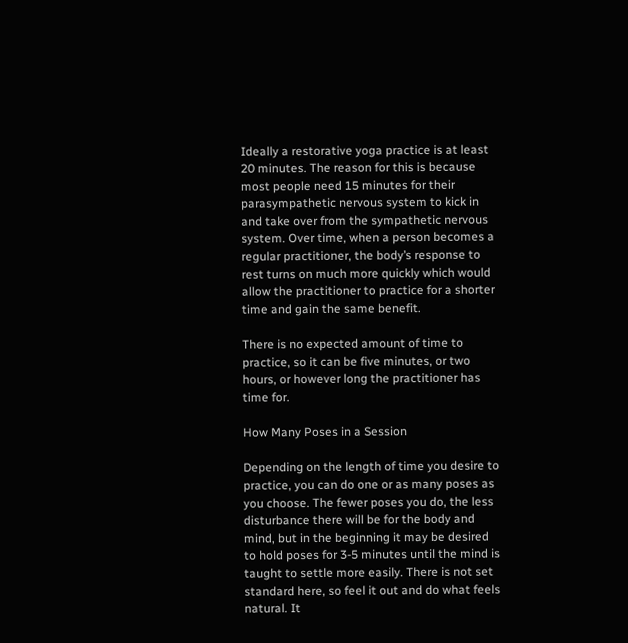Ideally a restorative yoga practice is at least 20 minutes. The reason for this is because most people need 15 minutes for their parasympathetic nervous system to kick in and take over from the sympathetic nervous system. Over time, when a person becomes a regular practitioner, the body’s response to rest turns on much more quickly which would allow the practitioner to practice for a shorter time and gain the same benefit.

There is no expected amount of time to practice, so it can be five minutes, or two hours, or however long the practitioner has time for.

How Many Poses in a Session

Depending on the length of time you desire to practice, you can do one or as many poses as you choose. The fewer poses you do, the less disturbance there will be for the body and mind, but in the beginning it may be desired to hold poses for 3-5 minutes until the mind is taught to settle more easily. There is not set standard here, so feel it out and do what feels natural. It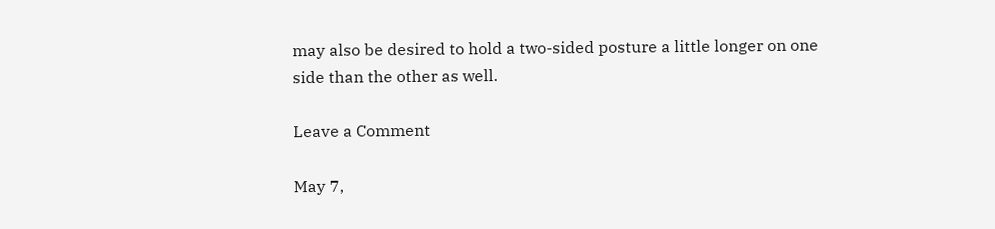may also be desired to hold a two-sided posture a little longer on one side than the other as well.

Leave a Comment

May 7,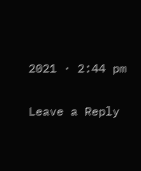2021 · 2:44 pm

Leave a Reply